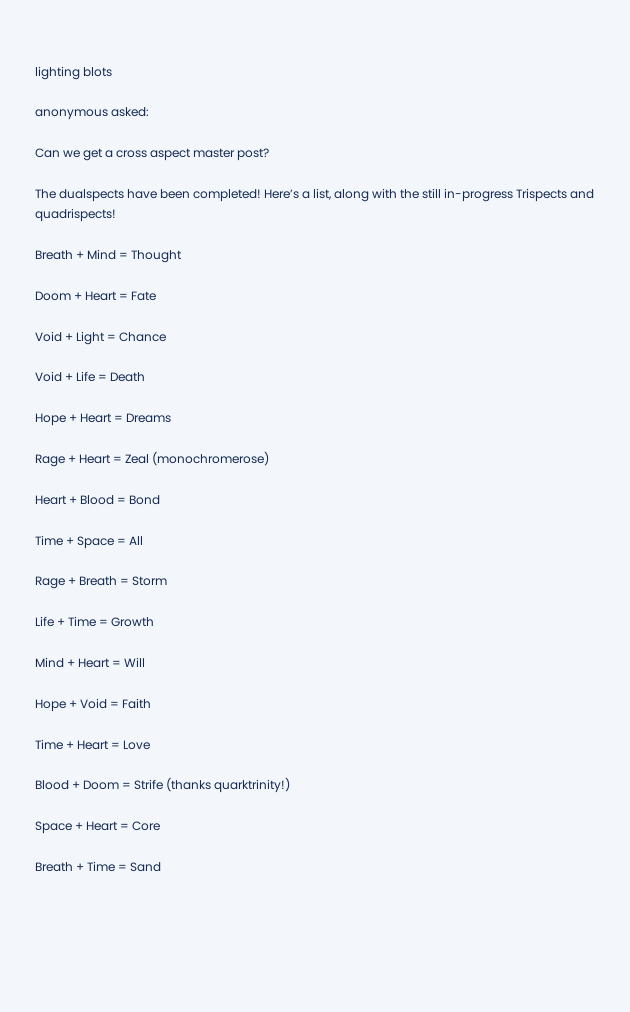lighting blots

anonymous asked:

Can we get a cross aspect master post?

The dualspects have been completed! Here’s a list, along with the still in-progress Trispects and quadrispects!

Breath + Mind = Thought

Doom + Heart = Fate

Void + Light = Chance

Void + Life = Death

Hope + Heart = Dreams

Rage + Heart = Zeal (monochromerose)

Heart + Blood = Bond

Time + Space = All

Rage + Breath = Storm

Life + Time = Growth

Mind + Heart = Will

Hope + Void = Faith

Time + Heart = Love

Blood + Doom = Strife (thanks quarktrinity!)

Space + Heart = Core

Breath + Time = Sand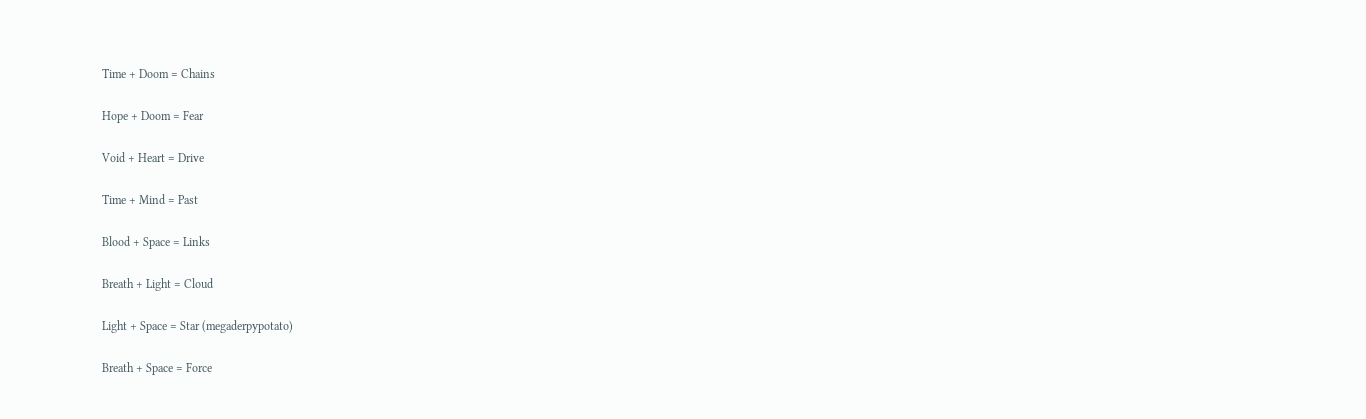Time + Doom = Chains

Hope + Doom = Fear

Void + Heart = Drive

Time + Mind = Past

Blood + Space = Links

Breath + Light = Cloud

Light + Space = Star (megaderpypotato)

Breath + Space = Force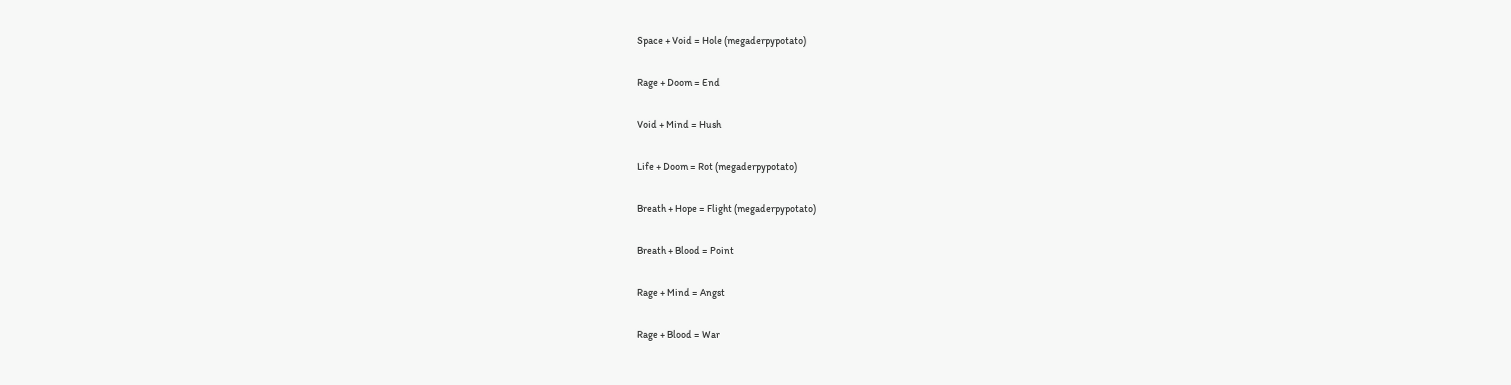Space + Void = Hole (megaderpypotato)

Rage + Doom = End

Void + Mind = Hush

Life + Doom = Rot (megaderpypotato)

Breath + Hope = Flight (megaderpypotato)

Breath + Blood = Point

Rage + Mind = Angst

Rage + Blood = War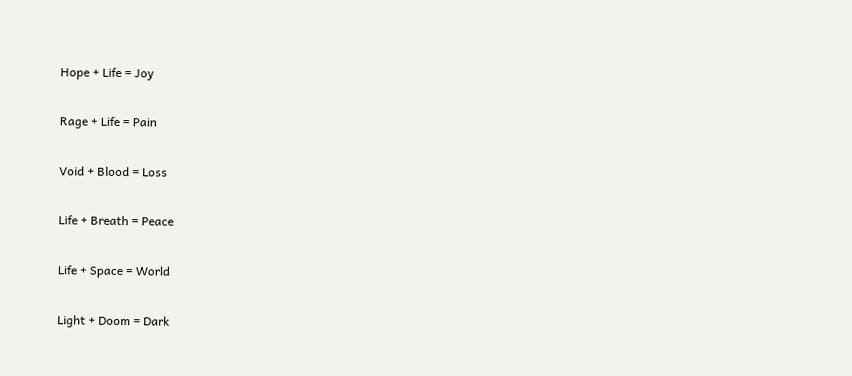Hope + Life = Joy

Rage + Life = Pain

Void + Blood = Loss

Life + Breath = Peace

Life + Space = World

Light + Doom = Dark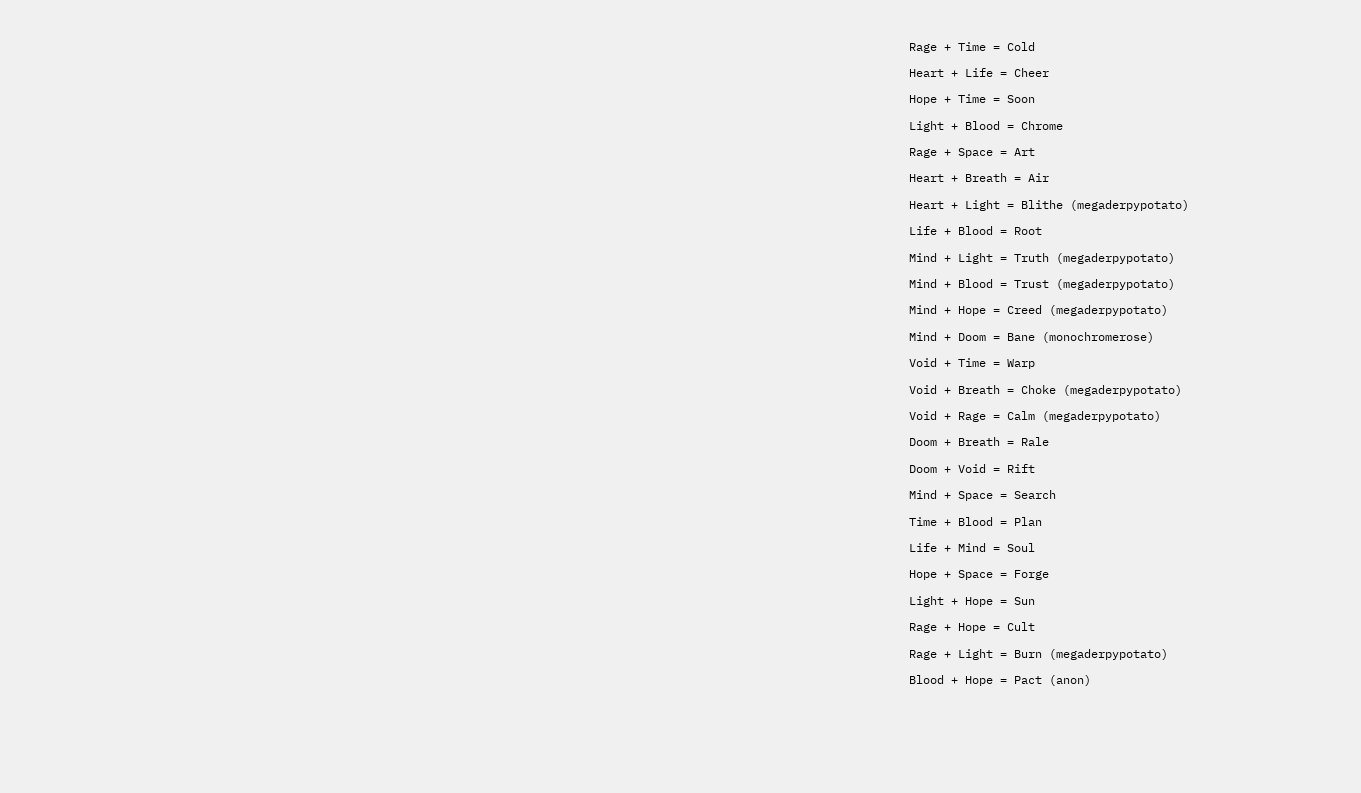Rage + Time = Cold

Heart + Life = Cheer

Hope + Time = Soon

Light + Blood = Chrome

Rage + Space = Art

Heart + Breath = Air

Heart + Light = Blithe (megaderpypotato)

Life + Blood = Root

Mind + Light = Truth (megaderpypotato)

Mind + Blood = Trust (megaderpypotato)

Mind + Hope = Creed (megaderpypotato)

Mind + Doom = Bane (monochromerose)

Void + Time = Warp

Void + Breath = Choke (megaderpypotato)

Void + Rage = Calm (megaderpypotato)

Doom + Breath = Rale

Doom + Void = Rift

Mind + Space = Search

Time + Blood = Plan

Life + Mind = Soul

Hope + Space = Forge

Light + Hope = Sun

Rage + Hope = Cult

Rage + Light = Burn (megaderpypotato)

Blood + Hope = Pact (anon)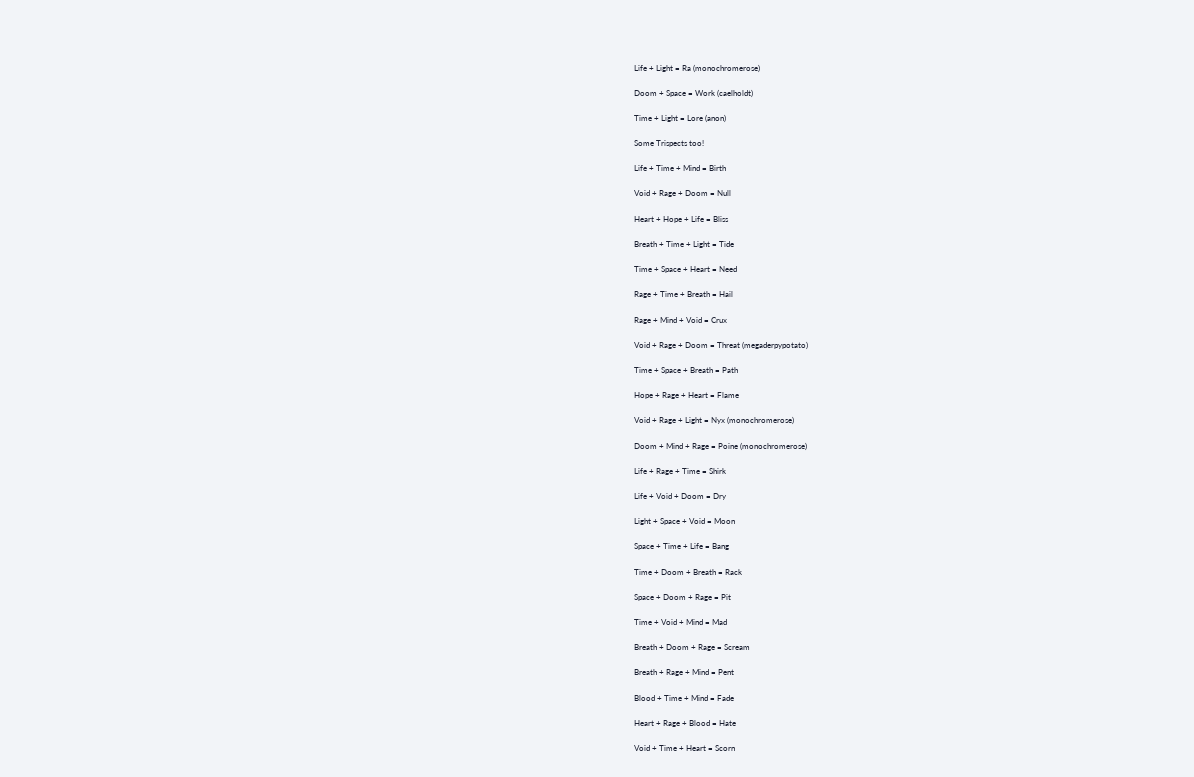Life + Light = Ra (monochromerose)

Doom + Space = Work (caelholdt)

Time + Light = Lore (anon)

Some Trispects too!

Life + Time + Mind = Birth

Void + Rage + Doom = Null

Heart + Hope + Life = Bliss

Breath + Time + Light = Tide

Time + Space + Heart = Need

Rage + Time + Breath = Hail

Rage + Mind + Void = Crux

Void + Rage + Doom = Threat (megaderpypotato)

Time + Space + Breath = Path

Hope + Rage + Heart = Flame

Void + Rage + Light = Nyx (monochromerose)

Doom + Mind + Rage = Poine (monochromerose)

Life + Rage + Time = Shirk

Life + Void + Doom = Dry

Light + Space + Void = Moon

Space + Time + Life = Bang

Time + Doom + Breath = Rack

Space + Doom + Rage = Pit

Time + Void + Mind = Mad

Breath + Doom + Rage = Scream

Breath + Rage + Mind = Pent

Blood + Time + Mind = Fade

Heart + Rage + Blood = Hate

Void + Time + Heart = Scorn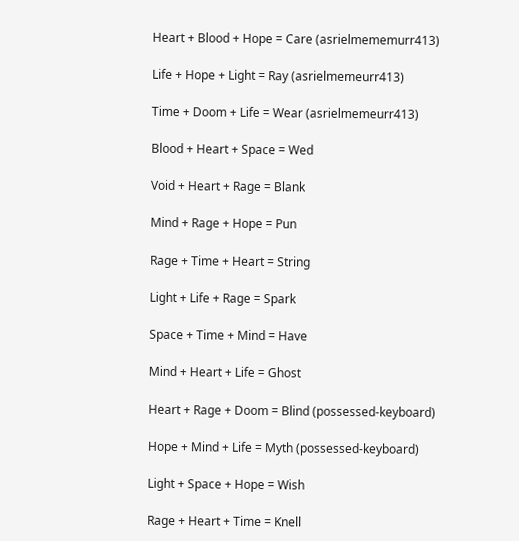Heart + Blood + Hope = Care (asrielmememurr413)

Life + Hope + Light = Ray (asrielmemeurr413)

Time + Doom + Life = Wear (asrielmemeurr413)

Blood + Heart + Space = Wed

Void + Heart + Rage = Blank

Mind + Rage + Hope = Pun

Rage + Time + Heart = String

Light + Life + Rage = Spark

Space + Time + Mind = Have

Mind + Heart + Life = Ghost

Heart + Rage + Doom = Blind (possessed-keyboard)

Hope + Mind + Life = Myth (possessed-keyboard)

Light + Space + Hope = Wish

Rage + Heart + Time = Knell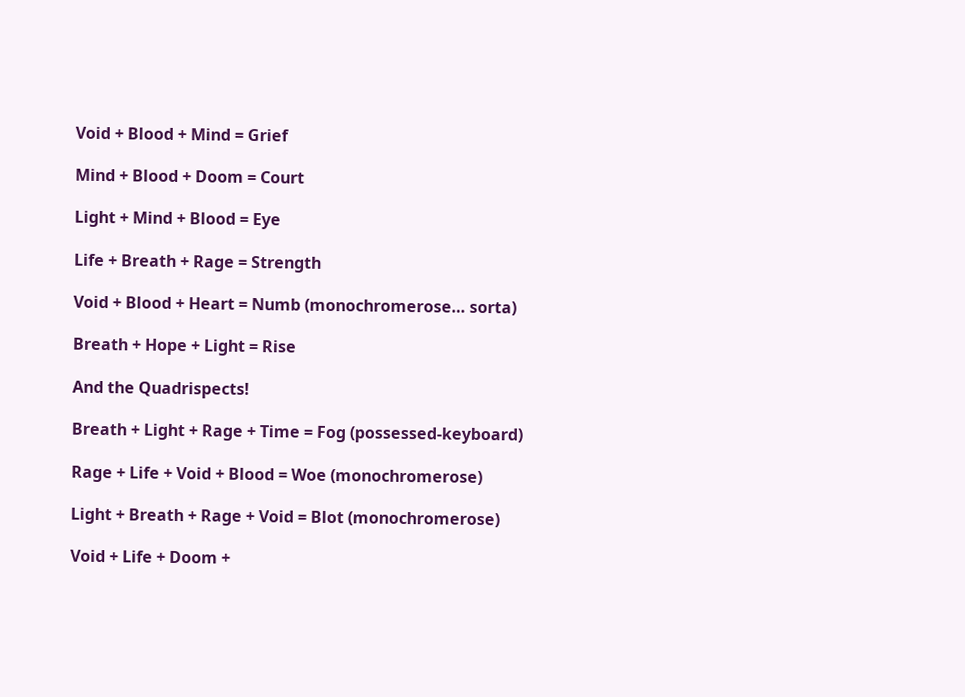Void + Blood + Mind = Grief

Mind + Blood + Doom = Court

Light + Mind + Blood = Eye

Life + Breath + Rage = Strength

Void + Blood + Heart = Numb (monochromerose… sorta)

Breath + Hope + Light = Rise

And the Quadrispects!

Breath + Light + Rage + Time = Fog (possessed-keyboard)

Rage + Life + Void + Blood = Woe (monochromerose)

Light + Breath + Rage + Void = Blot (monochromerose)

Void + Life + Doom +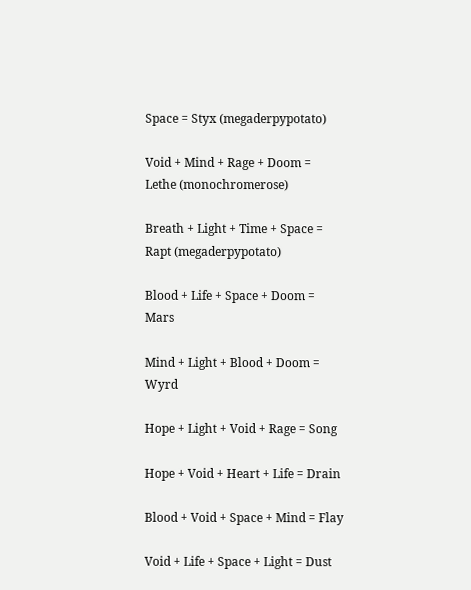Space = Styx (megaderpypotato)

Void + Mind + Rage + Doom = Lethe (monochromerose)

Breath + Light + Time + Space = Rapt (megaderpypotato)

Blood + Life + Space + Doom = Mars

Mind + Light + Blood + Doom = Wyrd

Hope + Light + Void + Rage = Song

Hope + Void + Heart + Life = Drain

Blood + Void + Space + Mind = Flay

Void + Life + Space + Light = Dust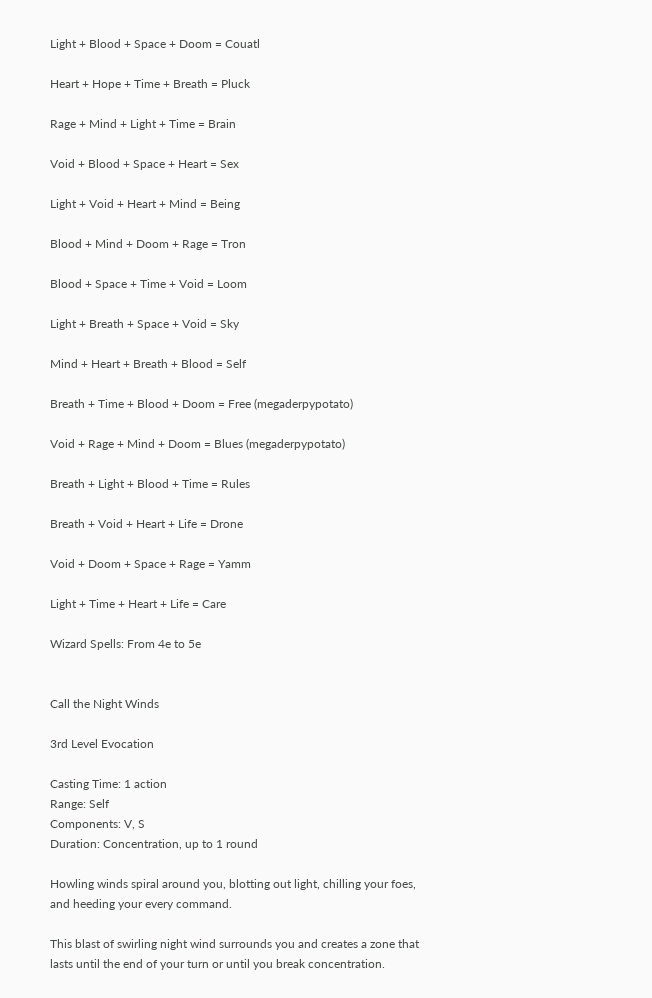Light + Blood + Space + Doom = Couatl

Heart + Hope + Time + Breath = Pluck

Rage + Mind + Light + Time = Brain

Void + Blood + Space + Heart = Sex

Light + Void + Heart + Mind = Being

Blood + Mind + Doom + Rage = Tron

Blood + Space + Time + Void = Loom

Light + Breath + Space + Void = Sky

Mind + Heart + Breath + Blood = Self

Breath + Time + Blood + Doom = Free (megaderpypotato)

Void + Rage + Mind + Doom = Blues (megaderpypotato)

Breath + Light + Blood + Time = Rules

Breath + Void + Heart + Life = Drone

Void + Doom + Space + Rage = Yamm

Light + Time + Heart + Life = Care

Wizard Spells: From 4e to 5e


Call the Night Winds

3rd Level Evocation

Casting Time: 1 action
Range: Self
Components: V, S
Duration: Concentration, up to 1 round

Howling winds spiral around you, blotting out light, chilling your foes, and heeding your every command.

This blast of swirling night wind surrounds you and creates a zone that lasts until the end of your turn or until you break concentration.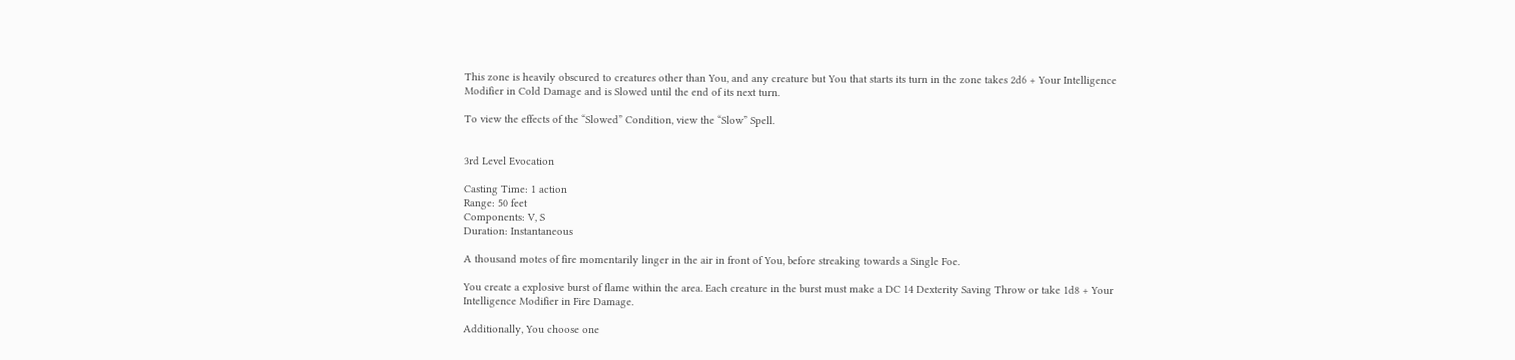This zone is heavily obscured to creatures other than You, and any creature but You that starts its turn in the zone takes 2d6 + Your Intelligence Modifier in Cold Damage and is Slowed until the end of its next turn.

To view the effects of the “Slowed” Condition, view the “Slow” Spell.


3rd Level Evocation

Casting Time: 1 action
Range: 50 feet
Components: V, S
Duration: Instantaneous

A thousand motes of fire momentarily linger in the air in front of You, before streaking towards a Single Foe.

You create a explosive burst of flame within the area. Each creature in the burst must make a DC 14 Dexterity Saving Throw or take 1d8 + Your Intelligence Modifier in Fire Damage.

Additionally, You choose one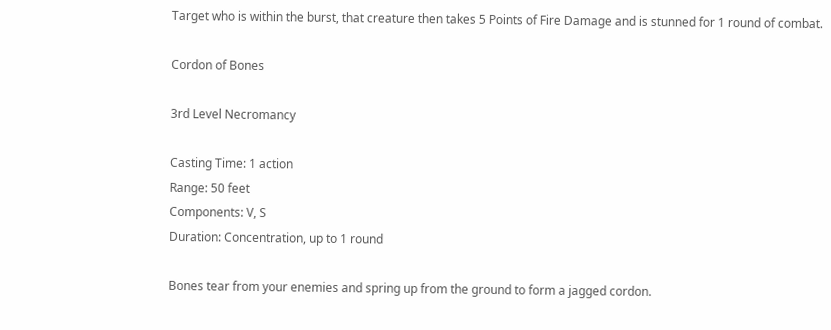Target who is within the burst, that creature then takes 5 Points of Fire Damage and is stunned for 1 round of combat.

Cordon of Bones

3rd Level Necromancy

Casting Time: 1 action
Range: 50 feet
Components: V, S
Duration: Concentration, up to 1 round

Bones tear from your enemies and spring up from the ground to form a jagged cordon.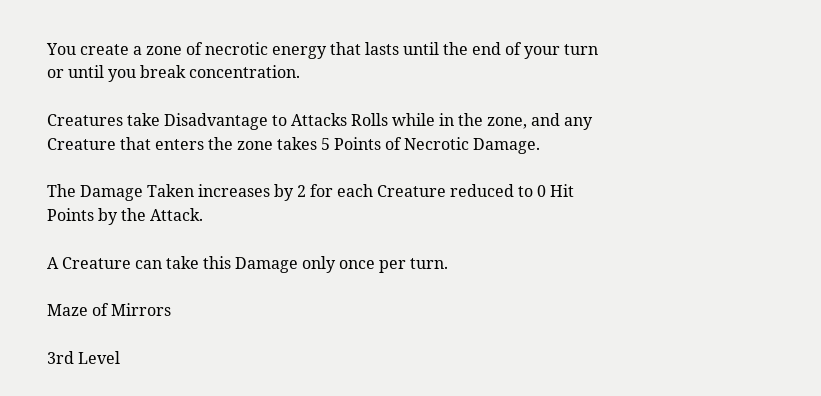You create a zone of necrotic energy that lasts until the end of your turn or until you break concentration.

Creatures take Disadvantage to Attacks Rolls while in the zone, and any Creature that enters the zone takes 5 Points of Necrotic Damage.

The Damage Taken increases by 2 for each Creature reduced to 0 Hit Points by the Attack.

A Creature can take this Damage only once per turn.

Maze of Mirrors

3rd Level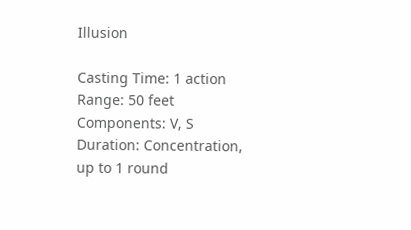Illusion

Casting Time: 1 action
Range: 50 feet
Components: V, S
Duration: Concentration, up to 1 round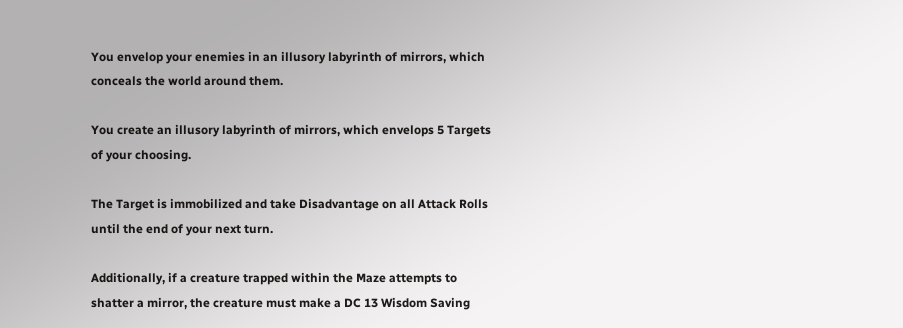You envelop your enemies in an illusory labyrinth of mirrors, which conceals the world around them.

You create an illusory labyrinth of mirrors, which envelops 5 Targets of your choosing.

The Target is immobilized and take Disadvantage on all Attack Rolls until the end of your next turn.

Additionally, if a creature trapped within the Maze attempts to shatter a mirror, the creature must make a DC 13 Wisdom Saving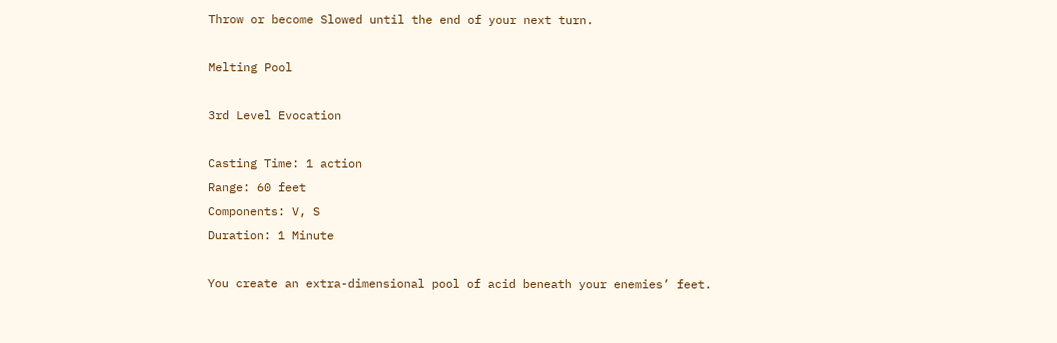Throw or become Slowed until the end of your next turn.

Melting Pool

3rd Level Evocation

Casting Time: 1 action
Range: 60 feet
Components: V, S
Duration: 1 Minute

You create an extra-dimensional pool of acid beneath your enemies’ feet.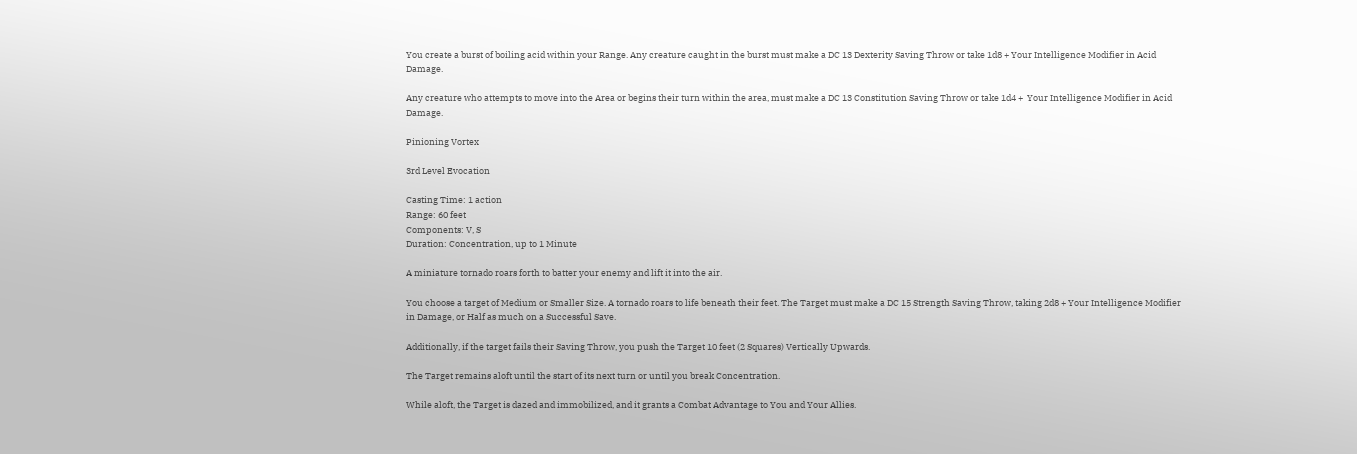You create a burst of boiling acid within your Range. Any creature caught in the burst must make a DC 13 Dexterity Saving Throw or take 1d8 + Your Intelligence Modifier in Acid Damage.

Any creature who attempts to move into the Area or begins their turn within the area, must make a DC 13 Constitution Saving Throw or take 1d4 +  Your Intelligence Modifier in Acid Damage.

Pinioning Vortex

3rd Level Evocation

Casting Time: 1 action
Range: 60 feet
Components: V, S
Duration: Concentration, up to 1 Minute

A miniature tornado roars forth to batter your enemy and lift it into the air.

You choose a target of Medium or Smaller Size. A tornado roars to life beneath their feet. The Target must make a DC 15 Strength Saving Throw, taking 2d8 + Your Intelligence Modifier in Damage, or Half as much on a Successful Save.

Additionally, if the target fails their Saving Throw, you push the Target 10 feet (2 Squares) Vertically Upwards.

The Target remains aloft until the start of its next turn or until you break Concentration.

While aloft, the Target is dazed and immobilized, and it grants a Combat Advantage to You and Your Allies.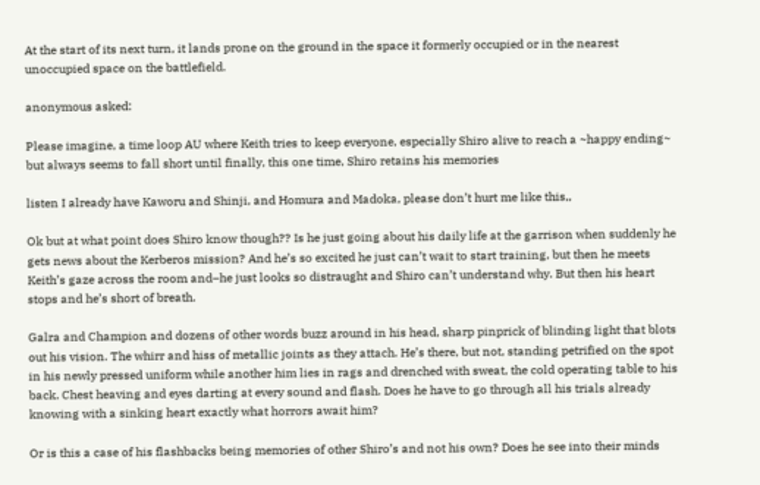At the start of its next turn, it lands prone on the ground in the space it formerly occupied or in the nearest unoccupied space on the battlefield.

anonymous asked:

Please imagine, a time loop AU where Keith tries to keep everyone, especially Shiro alive to reach a ~happy ending~ but always seems to fall short until finally, this one time, Shiro retains his memories

listen I already have Kaworu and Shinji, and Homura and Madoka, please don’t hurt me like this,,

Ok but at what point does Shiro know though?? Is he just going about his daily life at the garrison when suddenly he gets news about the Kerberos mission? And he’s so excited he just can’t wait to start training, but then he meets Keith’s gaze across the room and–he just looks so distraught and Shiro can’t understand why. But then his heart stops and he’s short of breath.

Galra and Champion and dozens of other words buzz around in his head, sharp pinprick of blinding light that blots out his vision. The whirr and hiss of metallic joints as they attach. He’s there, but not, standing petrified on the spot in his newly pressed uniform while another him lies in rags and drenched with sweat, the cold operating table to his back. Chest heaving and eyes darting at every sound and flash. Does he have to go through all his trials already knowing with a sinking heart exactly what horrors await him?

Or is this a case of his flashbacks being memories of other Shiro’s and not his own? Does he see into their minds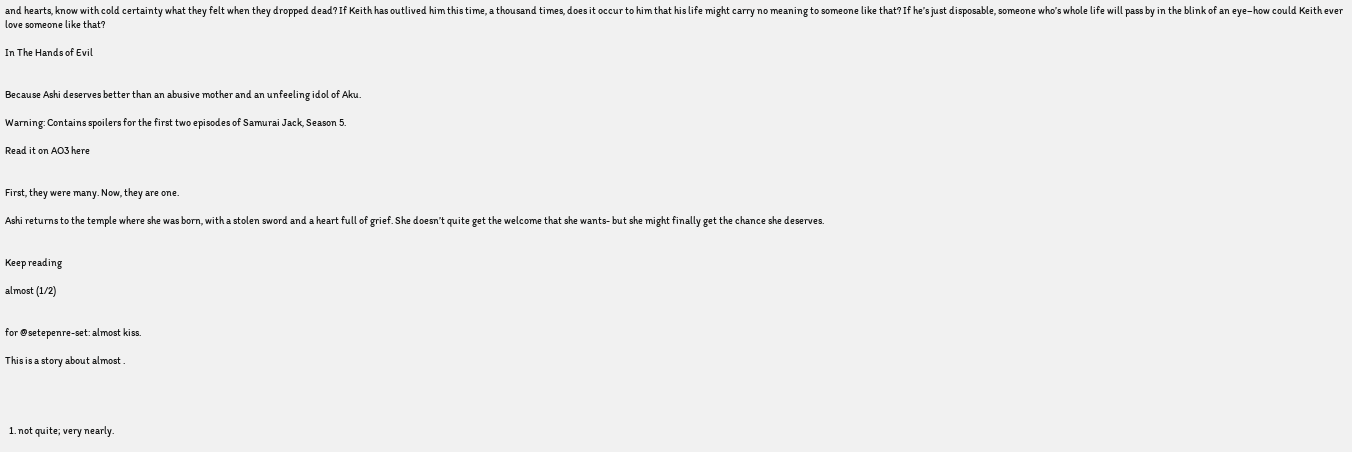and hearts, know with cold certainty what they felt when they dropped dead? If Keith has outlived him this time, a thousand times, does it occur to him that his life might carry no meaning to someone like that? If he’s just disposable, someone who’s whole life will pass by in the blink of an eye–how could Keith ever love someone like that?

In The Hands of Evil


Because Ashi deserves better than an abusive mother and an unfeeling idol of Aku.

Warning: Contains spoilers for the first two episodes of Samurai Jack, Season 5.

Read it on AO3 here


First, they were many. Now, they are one.

Ashi returns to the temple where she was born, with a stolen sword and a heart full of grief. She doesn’t quite get the welcome that she wants- but she might finally get the chance she deserves.


Keep reading

almost (1/2)


for @setepenre-set: almost kiss.

This is a story about almost .




  1. not quite; very nearly.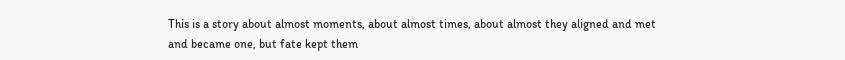This is a story about almost moments, about almost times, about almost they aligned and met and became one, but fate kept them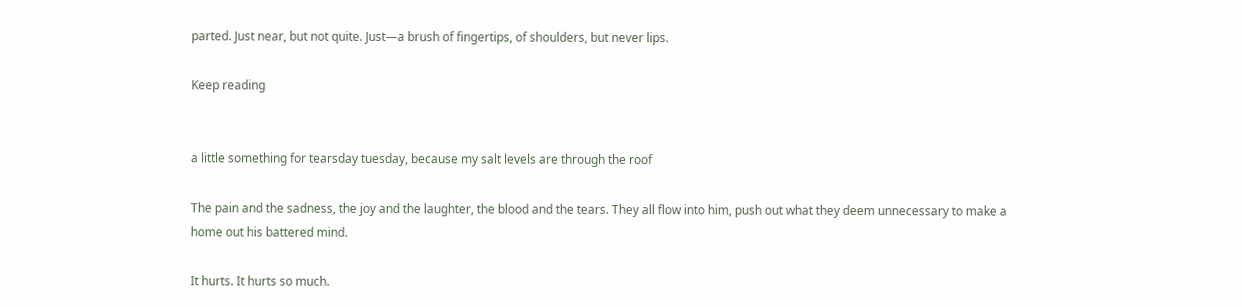parted. Just near, but not quite. Just—a brush of fingertips, of shoulders, but never lips.

Keep reading


a little something for tearsday tuesday, because my salt levels are through the roof

The pain and the sadness, the joy and the laughter, the blood and the tears. They all flow into him, push out what they deem unnecessary to make a home out his battered mind.

It hurts. It hurts so much.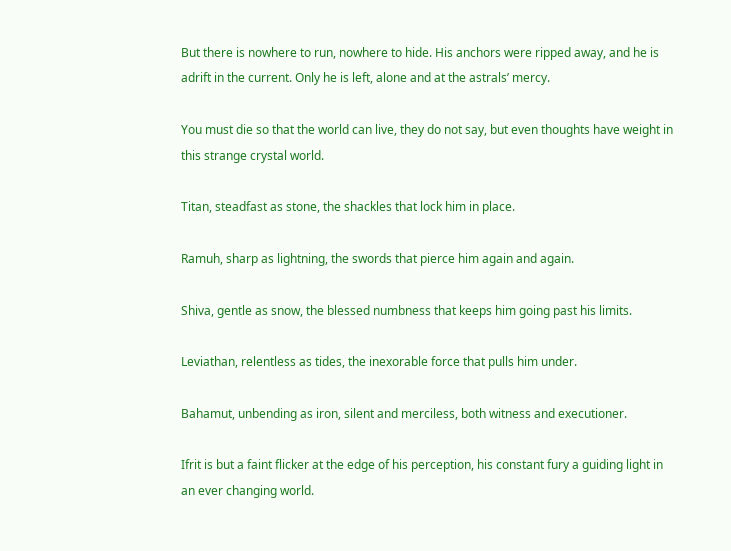But there is nowhere to run, nowhere to hide. His anchors were ripped away, and he is adrift in the current. Only he is left, alone and at the astrals’ mercy.

You must die so that the world can live, they do not say, but even thoughts have weight in this strange crystal world.

Titan, steadfast as stone, the shackles that lock him in place.

Ramuh, sharp as lightning, the swords that pierce him again and again.

Shiva, gentle as snow, the blessed numbness that keeps him going past his limits.

Leviathan, relentless as tides, the inexorable force that pulls him under.

Bahamut, unbending as iron, silent and merciless, both witness and executioner.

Ifrit is but a faint flicker at the edge of his perception, his constant fury a guiding light in an ever changing world.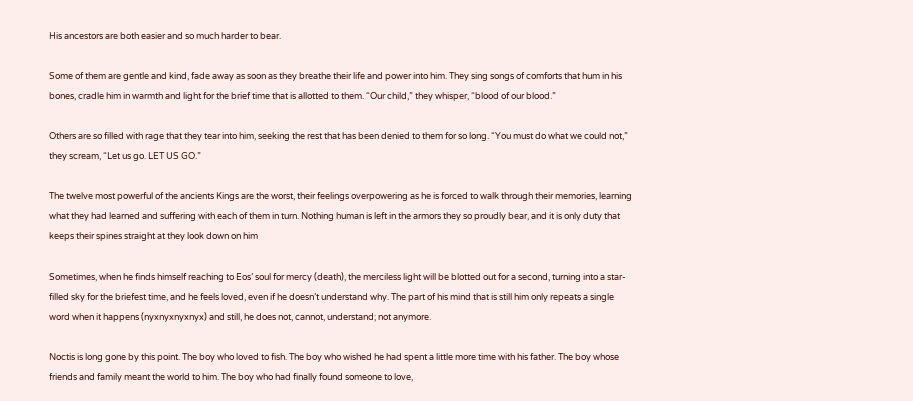His ancestors are both easier and so much harder to bear.

Some of them are gentle and kind, fade away as soon as they breathe their life and power into him. They sing songs of comforts that hum in his bones, cradle him in warmth and light for the brief time that is allotted to them. “Our child,” they whisper, “blood of our blood.”

Others are so filled with rage that they tear into him, seeking the rest that has been denied to them for so long. “You must do what we could not,” they scream, “Let us go. LET US GO.”

The twelve most powerful of the ancients Kings are the worst, their feelings overpowering as he is forced to walk through their memories, learning what they had learned and suffering with each of them in turn. Nothing human is left in the armors they so proudly bear, and it is only duty that keeps their spines straight at they look down on him

Sometimes, when he finds himself reaching to Eos’ soul for mercy (death), the merciless light will be blotted out for a second, turning into a star-filled sky for the briefest time, and he feels loved, even if he doesn’t understand why. The part of his mind that is still him only repeats a single word when it happens (nyxnyxnyxnyx) and still, he does not, cannot, understand; not anymore.

Noctis is long gone by this point. The boy who loved to fish. The boy who wished he had spent a little more time with his father. The boy whose friends and family meant the world to him. The boy who had finally found someone to love,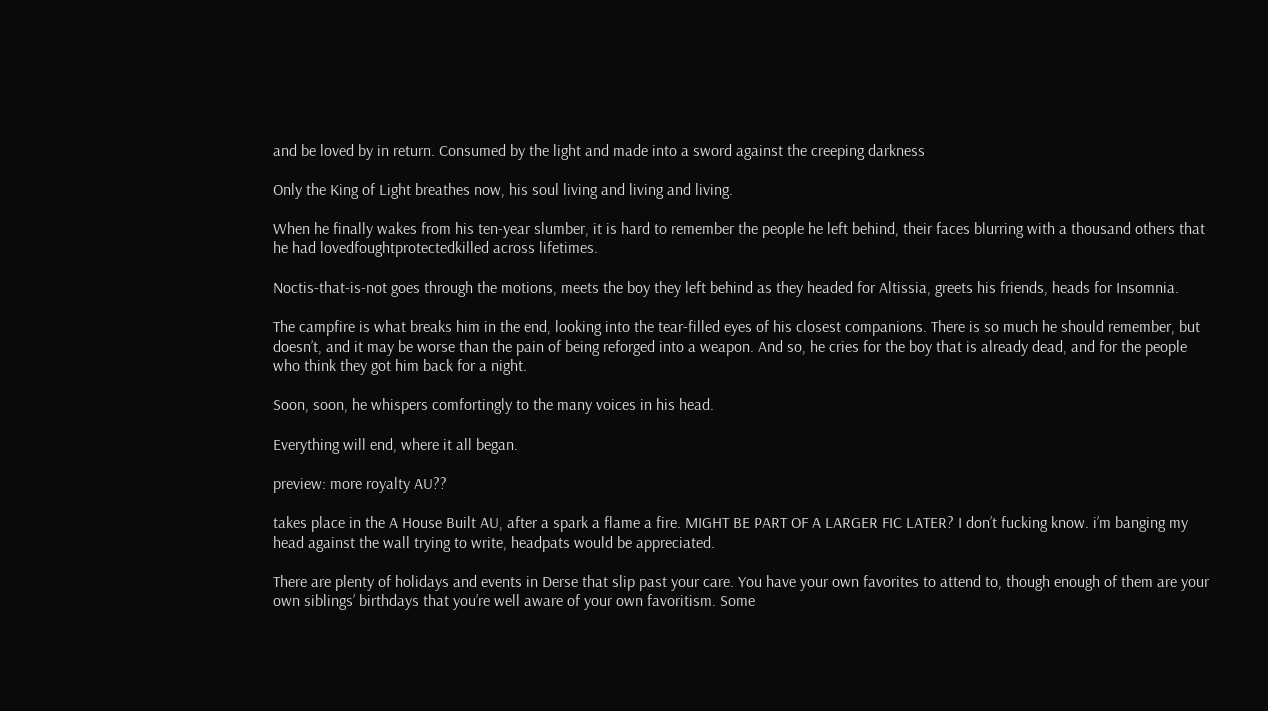and be loved by in return. Consumed by the light and made into a sword against the creeping darkness

Only the King of Light breathes now, his soul living and living and living.

When he finally wakes from his ten-year slumber, it is hard to remember the people he left behind, their faces blurring with a thousand others that he had lovedfoughtprotectedkilled across lifetimes.

Noctis-that-is-not goes through the motions, meets the boy they left behind as they headed for Altissia, greets his friends, heads for Insomnia.

The campfire is what breaks him in the end, looking into the tear-filled eyes of his closest companions. There is so much he should remember, but doesn’t, and it may be worse than the pain of being reforged into a weapon. And so, he cries for the boy that is already dead, and for the people who think they got him back for a night.

Soon, soon, he whispers comfortingly to the many voices in his head.

Everything will end, where it all began.

preview: more royalty AU??

takes place in the A House Built AU, after a spark a flame a fire. MIGHT BE PART OF A LARGER FIC LATER? I don’t fucking know. i’m banging my head against the wall trying to write, headpats would be appreciated.

There are plenty of holidays and events in Derse that slip past your care. You have your own favorites to attend to, though enough of them are your own siblings’ birthdays that you’re well aware of your own favoritism. Some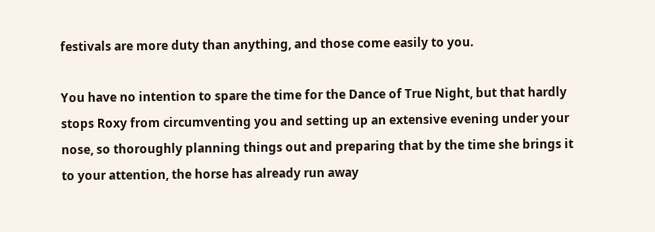festivals are more duty than anything, and those come easily to you.

You have no intention to spare the time for the Dance of True Night, but that hardly stops Roxy from circumventing you and setting up an extensive evening under your nose, so thoroughly planning things out and preparing that by the time she brings it to your attention, the horse has already run away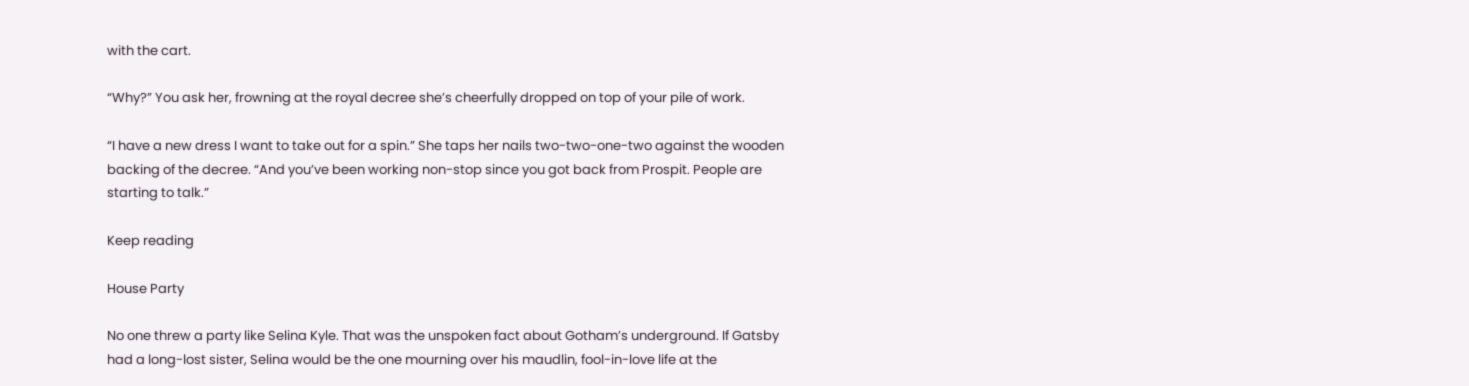with the cart.

“Why?” You ask her, frowning at the royal decree she’s cheerfully dropped on top of your pile of work.

“I have a new dress I want to take out for a spin.” She taps her nails two-two-one-two against the wooden backing of the decree. “And you’ve been working non-stop since you got back from Prospit. People are starting to talk.”

Keep reading

House Party

No one threw a party like Selina Kyle. That was the unspoken fact about Gotham’s underground. If Gatsby had a long-lost sister, Selina would be the one mourning over his maudlin, fool-in-love life at the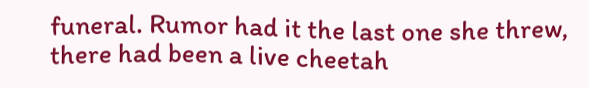funeral. Rumor had it the last one she threw, there had been a live cheetah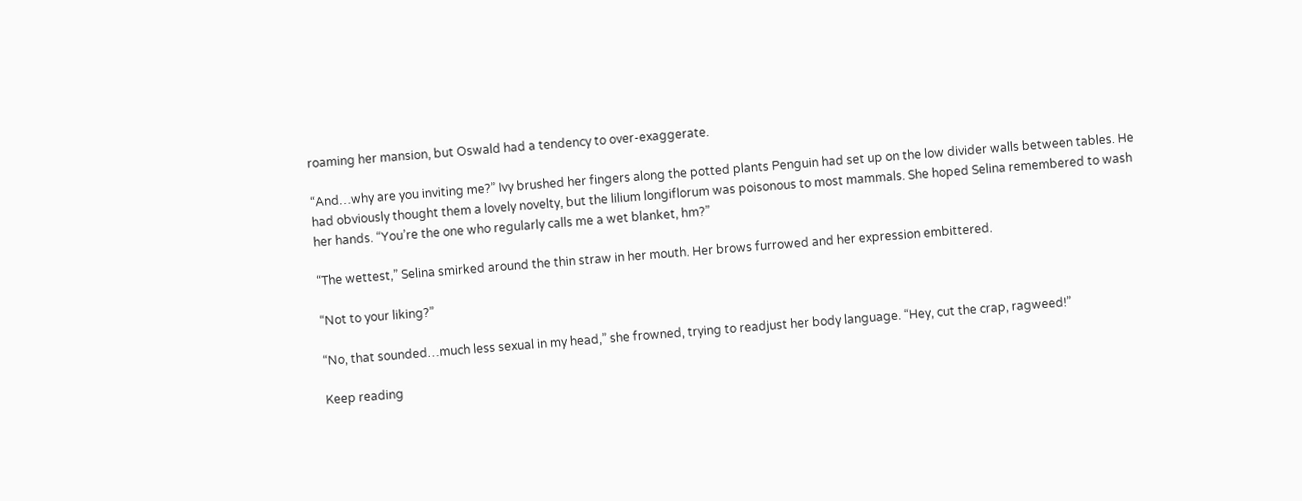roaming her mansion, but Oswald had a tendency to over-exaggerate.

“And…why are you inviting me?” Ivy brushed her fingers along the potted plants Penguin had set up on the low divider walls between tables. He had obviously thought them a lovely novelty, but the lilium longiflorum was poisonous to most mammals. She hoped Selina remembered to wash her hands. “You’re the one who regularly calls me a wet blanket, hm?”

“The wettest,” Selina smirked around the thin straw in her mouth. Her brows furrowed and her expression embittered.

“Not to your liking?”

“No, that sounded…much less sexual in my head,” she frowned, trying to readjust her body language. “Hey, cut the crap, ragweed!”

Keep reading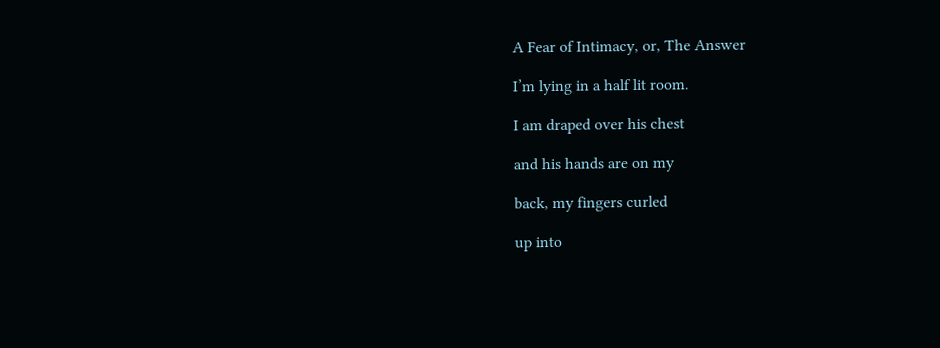A Fear of Intimacy, or, The Answer

I’m lying in a half lit room.

I am draped over his chest

and his hands are on my

back, my fingers curled

up into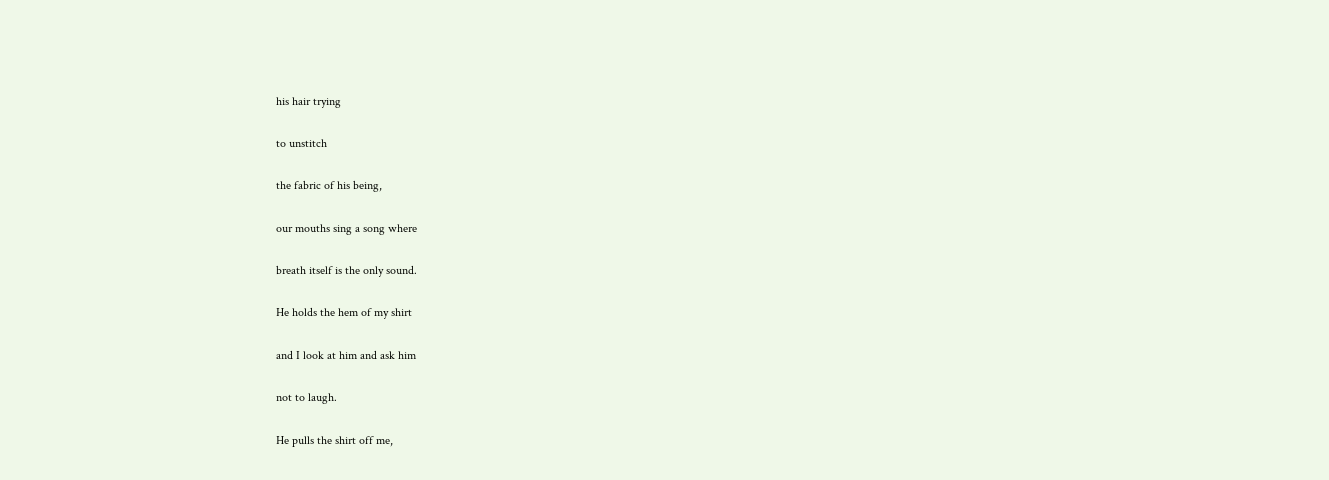his hair trying

to unstitch

the fabric of his being,

our mouths sing a song where

breath itself is the only sound.

He holds the hem of my shirt

and I look at him and ask him

not to laugh.

He pulls the shirt off me,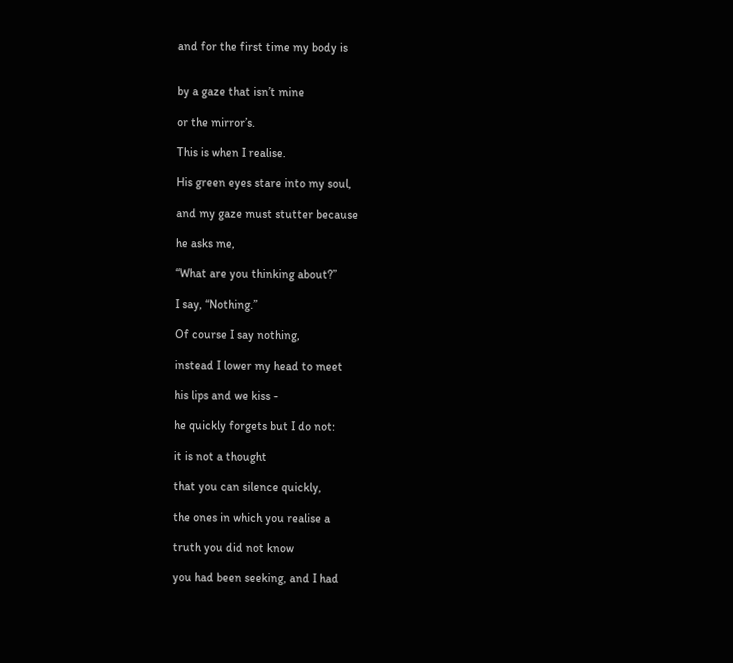and for the first time my body is


by a gaze that isn’t mine

or the mirror’s.

This is when I realise.

His green eyes stare into my soul,

and my gaze must stutter because

he asks me,

“What are you thinking about?”

I say, “Nothing.”

Of course I say nothing,

instead I lower my head to meet

his lips and we kiss -

he quickly forgets but I do not:

it is not a thought

that you can silence quickly,

the ones in which you realise a

truth you did not know

you had been seeking, and I had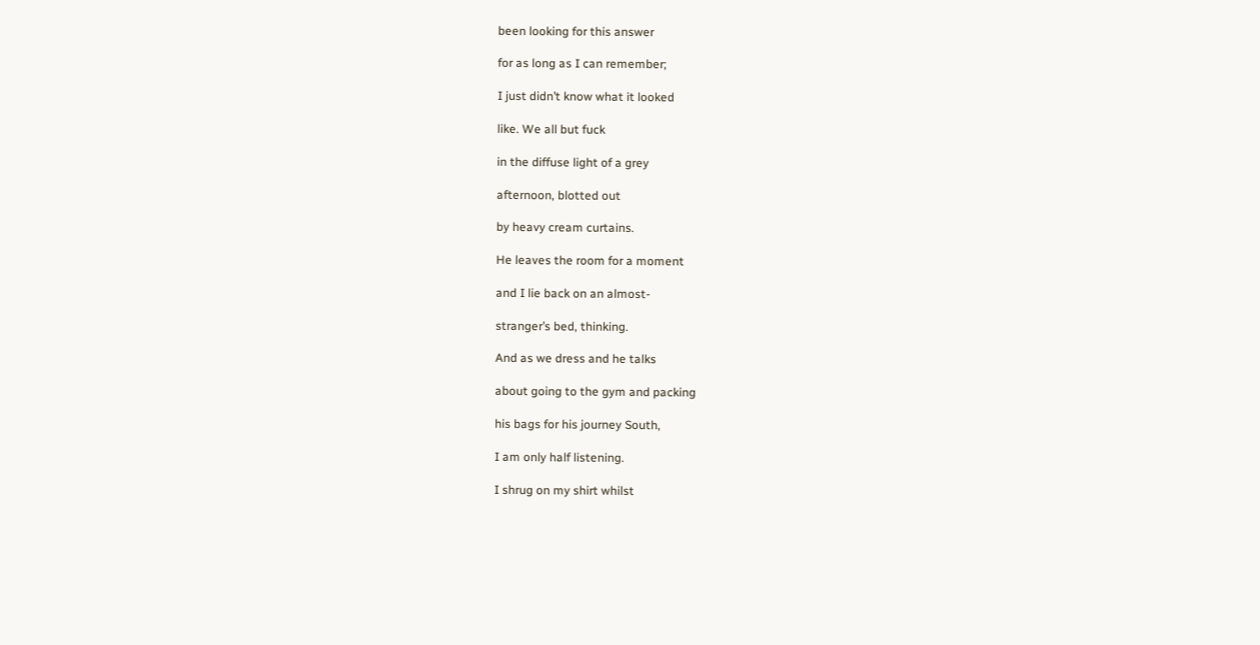been looking for this answer

for as long as I can remember;

I just didn’t know what it looked

like. We all but fuck

in the diffuse light of a grey

afternoon, blotted out

by heavy cream curtains.

He leaves the room for a moment

and I lie back on an almost-

stranger’s bed, thinking.

And as we dress and he talks

about going to the gym and packing

his bags for his journey South,

I am only half listening.

I shrug on my shirt whilst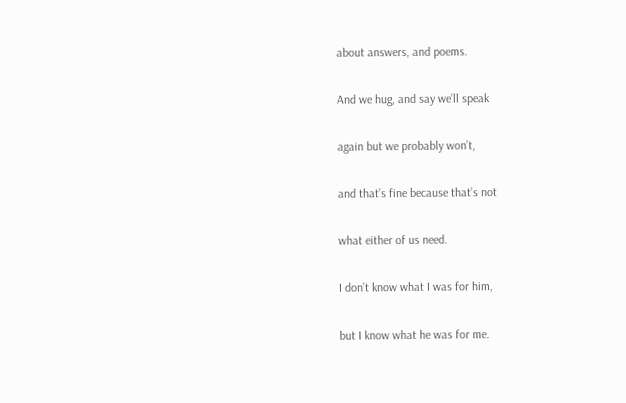about answers, and poems.

And we hug, and say we’ll speak

again but we probably won’t,

and that’s fine because that’s not

what either of us need.

I don’t know what I was for him,

but I know what he was for me.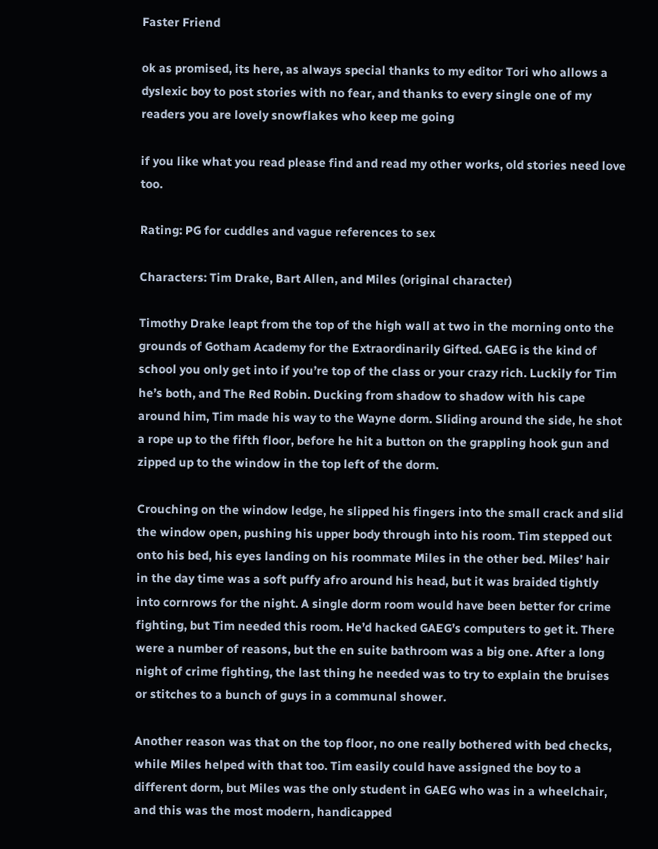Faster Friend

ok as promised, its here, as always special thanks to my editor Tori who allows a dyslexic boy to post stories with no fear, and thanks to every single one of my readers you are lovely snowflakes who keep me going

if you like what you read please find and read my other works, old stories need love too.

Rating: PG for cuddles and vague references to sex

Characters: Tim Drake, Bart Allen, and Miles (original character)

Timothy Drake leapt from the top of the high wall at two in the morning onto the grounds of Gotham Academy for the Extraordinarily Gifted. GAEG is the kind of school you only get into if you’re top of the class or your crazy rich. Luckily for Tim he’s both, and The Red Robin. Ducking from shadow to shadow with his cape around him, Tim made his way to the Wayne dorm. Sliding around the side, he shot a rope up to the fifth floor, before he hit a button on the grappling hook gun and zipped up to the window in the top left of the dorm.

Crouching on the window ledge, he slipped his fingers into the small crack and slid the window open, pushing his upper body through into his room. Tim stepped out onto his bed, his eyes landing on his roommate Miles in the other bed. Miles’ hair in the day time was a soft puffy afro around his head, but it was braided tightly into cornrows for the night. A single dorm room would have been better for crime fighting, but Tim needed this room. He’d hacked GAEG’s computers to get it. There were a number of reasons, but the en suite bathroom was a big one. After a long night of crime fighting, the last thing he needed was to try to explain the bruises or stitches to a bunch of guys in a communal shower.

Another reason was that on the top floor, no one really bothered with bed checks, while Miles helped with that too. Tim easily could have assigned the boy to a different dorm, but Miles was the only student in GAEG who was in a wheelchair, and this was the most modern, handicapped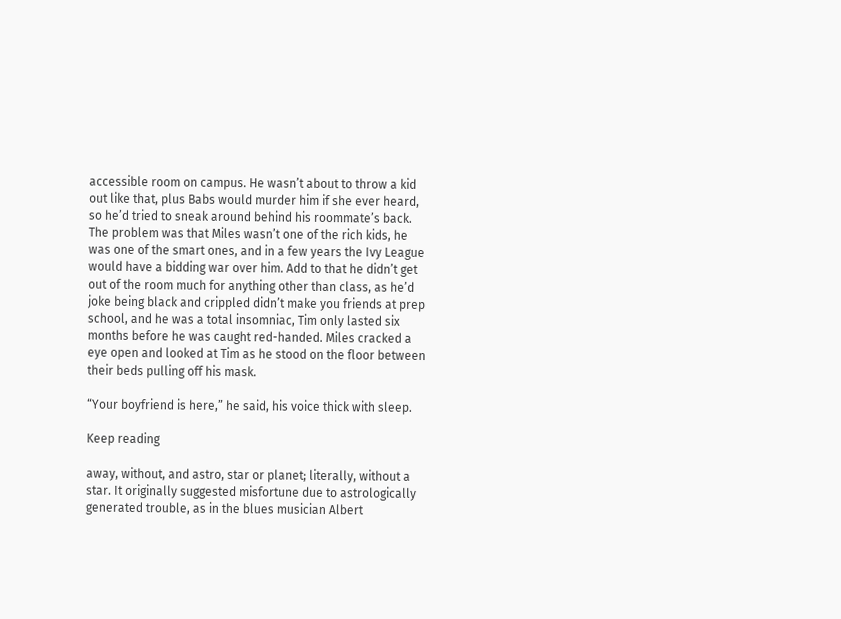accessible room on campus. He wasn’t about to throw a kid out like that, plus Babs would murder him if she ever heard, so he’d tried to sneak around behind his roommate’s back. The problem was that Miles wasn’t one of the rich kids, he was one of the smart ones, and in a few years the Ivy League would have a bidding war over him. Add to that he didn’t get out of the room much for anything other than class, as he’d joke being black and crippled didn’t make you friends at prep school, and he was a total insomniac, Tim only lasted six months before he was caught red-handed. Miles cracked a eye open and looked at Tim as he stood on the floor between their beds pulling off his mask.

“Your boyfriend is here,” he said, his voice thick with sleep.

Keep reading

away, without, and astro, star or planet; literally, without a star. It originally suggested misfortune due to astrologically generated trouble, as in the blues musician Albert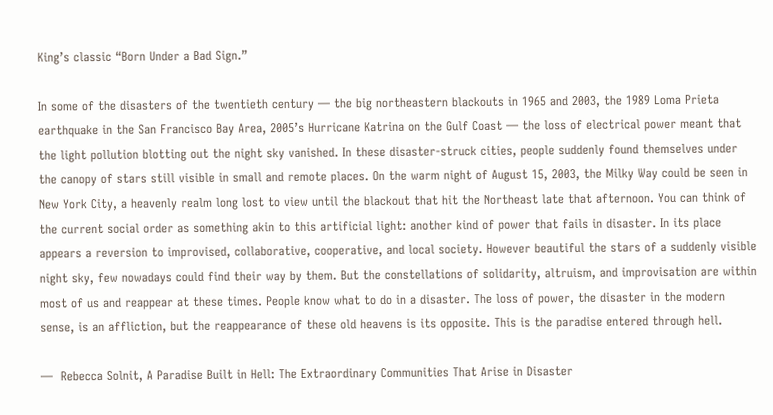King’s classic “Born Under a Bad Sign.”

In some of the disasters of the twentieth century — the big northeastern blackouts in 1965 and 2003, the 1989 Loma Prieta earthquake in the San Francisco Bay Area, 2005’s Hurricane Katrina on the Gulf Coast — the loss of electrical power meant that the light pollution blotting out the night sky vanished. In these disaster-struck cities, people suddenly found themselves under the canopy of stars still visible in small and remote places. On the warm night of August 15, 2003, the Milky Way could be seen in New York City, a heavenly realm long lost to view until the blackout that hit the Northeast late that afternoon. You can think of the current social order as something akin to this artificial light: another kind of power that fails in disaster. In its place appears a reversion to improvised, collaborative, cooperative, and local society. However beautiful the stars of a suddenly visible night sky, few nowadays could find their way by them. But the constellations of solidarity, altruism, and improvisation are within most of us and reappear at these times. People know what to do in a disaster. The loss of power, the disaster in the modern sense, is an affliction, but the reappearance of these old heavens is its opposite. This is the paradise entered through hell.

—  Rebecca Solnit, A Paradise Built in Hell: The Extraordinary Communities That Arise in Disaster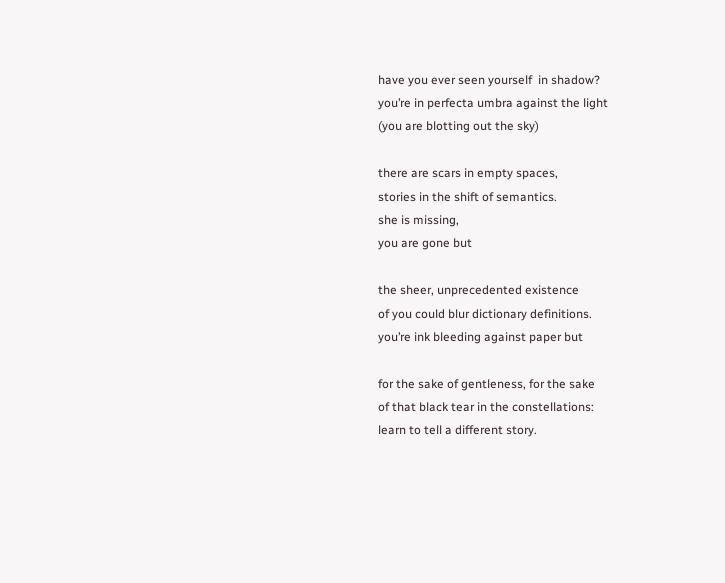have you ever seen yourself  in shadow?
you’re in perfecta umbra against the light
(you are blotting out the sky)

there are scars in empty spaces,
stories in the shift of semantics.
she is missing,
you are gone but

the sheer, unprecedented existence
of you could blur dictionary definitions.
you’re ink bleeding against paper but

for the sake of gentleness, for the sake
of that black tear in the constellations:
learn to tell a different story.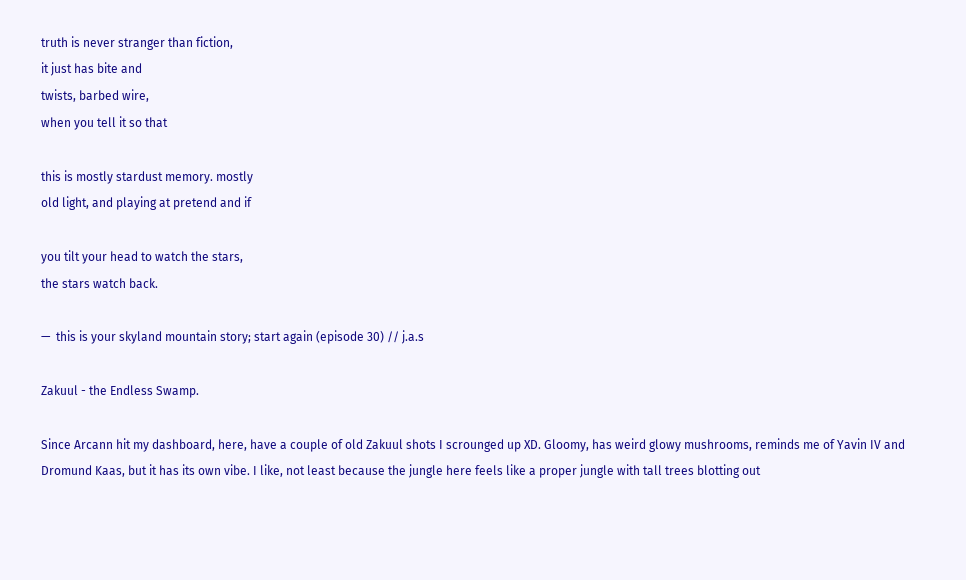truth is never stranger than fiction,
it just has bite and
twists, barbed wire,
when you tell it so that

this is mostly stardust memory. mostly
old light, and playing at pretend and if

you tilt your head to watch the stars,
the stars watch back.

—  this is your skyland mountain story; start again (episode 30) // j.a.s

Zakuul - the Endless Swamp.

Since Arcann hit my dashboard, here, have a couple of old Zakuul shots I scrounged up XD. Gloomy, has weird glowy mushrooms, reminds me of Yavin IV and Dromund Kaas, but it has its own vibe. I like, not least because the jungle here feels like a proper jungle with tall trees blotting out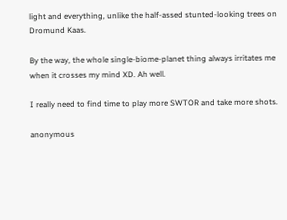light and everything, unlike the half-assed stunted-looking trees on Dromund Kaas.

By the way, the whole single-biome-planet thing always irritates me when it crosses my mind XD. Ah well.

I really need to find time to play more SWTOR and take more shots.

anonymous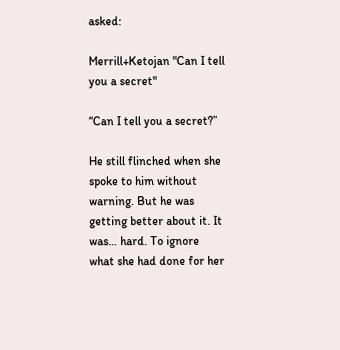asked:

Merrill+Ketojan "Can I tell you a secret"

“Can I tell you a secret?”

He still flinched when she spoke to him without warning. But he was getting better about it. It was… hard. To ignore what she had done for her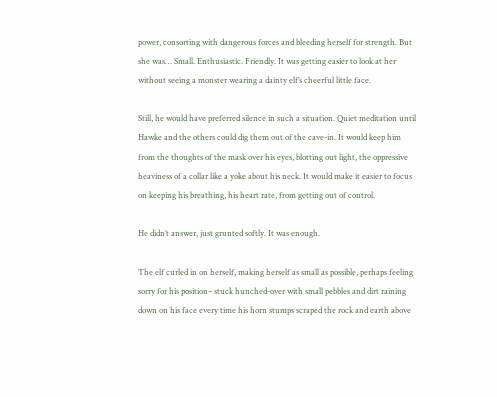power, consorting with dangerous forces and bleeding herself for strength. But she was… Small. Enthusiastic. Friendly. It was getting easier to look at her without seeing a monster wearing a dainty elf’s cheerful little face.

Still, he would have preferred silence in such a situation. Quiet meditation until Hawke and the others could dig them out of the cave-in. It would keep him from the thoughts of the mask over his eyes, blotting out light, the oppressive heaviness of a collar like a yoke about his neck. It would make it easier to focus on keeping his breathing, his heart rate, from getting out of control.

He didn’t answer, just grunted softly. It was enough.

The elf curled in on herself, making herself as small as possible, perhaps feeling sorry for his position– stuck hunched-over with small pebbles and dirt raining down on his face every time his horn stumps scraped the rock and earth above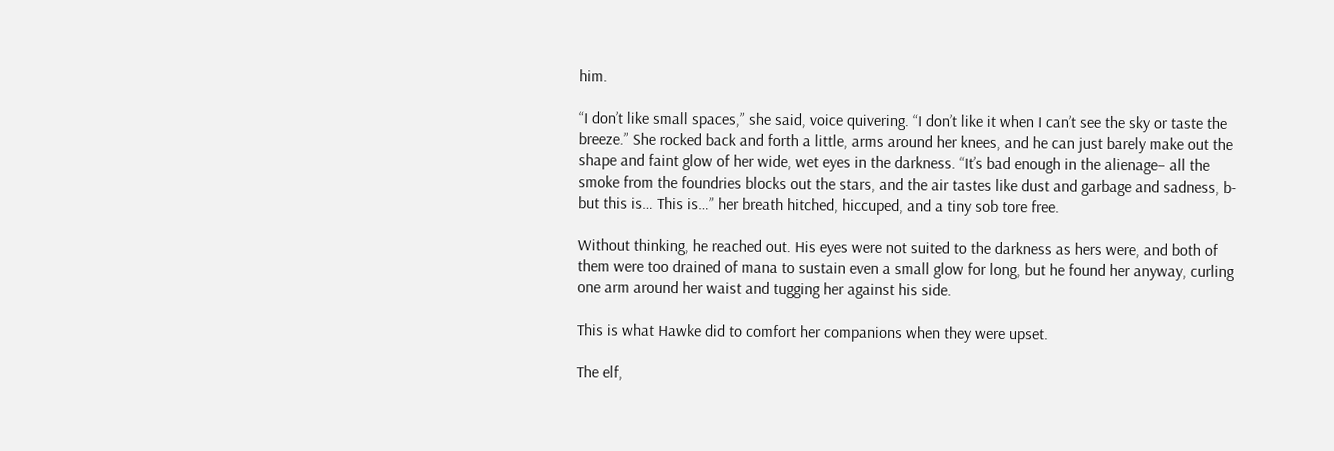him.

“I don’t like small spaces,” she said, voice quivering. “I don’t like it when I can’t see the sky or taste the breeze.” She rocked back and forth a little, arms around her knees, and he can just barely make out the shape and faint glow of her wide, wet eyes in the darkness. “It’s bad enough in the alienage– all the smoke from the foundries blocks out the stars, and the air tastes like dust and garbage and sadness, b-but this is… This is…” her breath hitched, hiccuped, and a tiny sob tore free.

Without thinking, he reached out. His eyes were not suited to the darkness as hers were, and both of them were too drained of mana to sustain even a small glow for long, but he found her anyway, curling one arm around her waist and tugging her against his side.

This is what Hawke did to comfort her companions when they were upset.

The elf,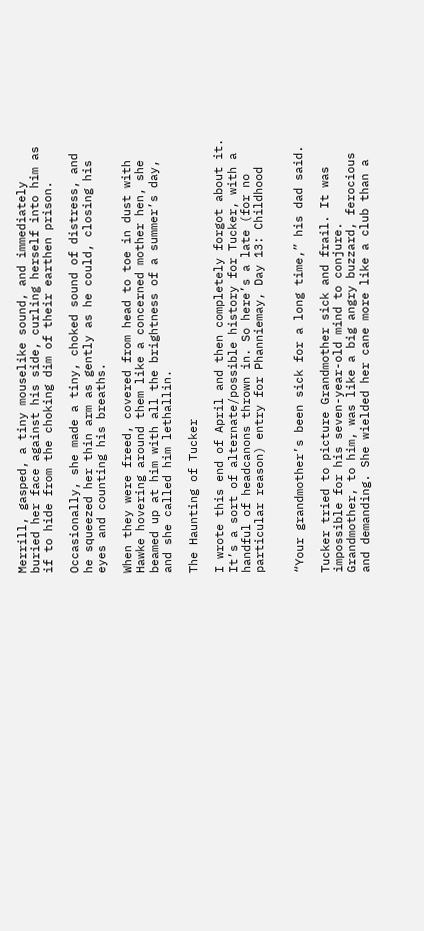Merrill, gasped, a tiny mouselike sound, and immediately buried her face against his side, curling herself into him as if to hide from the choking dim of their earthen prison.

Occasionally, she made a tiny, choked sound of distress, and he squeezed her thin arm as gently as he could, closing his eyes and counting his breaths.

When they were freed, covered from head to toe in dust with Hawke hovering around them like a concerned mother hen, she beamed up at him with all the brightness of a summer’s day, and she called him lethallin.

The Haunting of Tucker

I wrote this end of April and then completely forgot about it. It’s a sort of alternate/possible history for Tucker, with a handful of headcanons thrown in. So here’s a late (for no particular reason) entry for Phanniemay, Day 13: Childhood


“Your grandmother’s been sick for a long time,” his dad said.

Tucker tried to picture Grandmother sick and frail. It was impossible for his seven-year-old mind to conjure. Grandmother, to him, was like a big angry buzzard, ferocious and demanding. She wielded her cane more like a club than a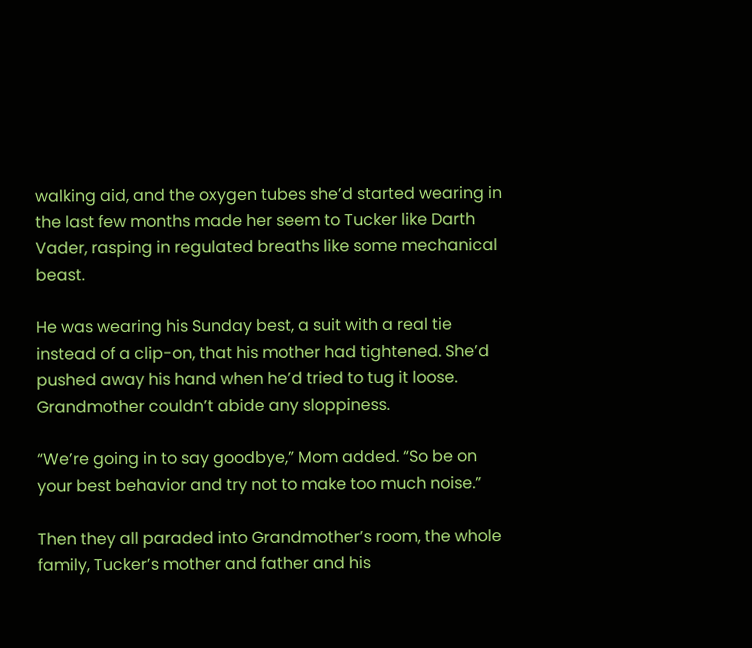walking aid, and the oxygen tubes she’d started wearing in the last few months made her seem to Tucker like Darth Vader, rasping in regulated breaths like some mechanical beast.

He was wearing his Sunday best, a suit with a real tie instead of a clip-on, that his mother had tightened. She’d pushed away his hand when he’d tried to tug it loose. Grandmother couldn’t abide any sloppiness.

“We’re going in to say goodbye,” Mom added. “So be on your best behavior and try not to make too much noise.”

Then they all paraded into Grandmother’s room, the whole family, Tucker’s mother and father and his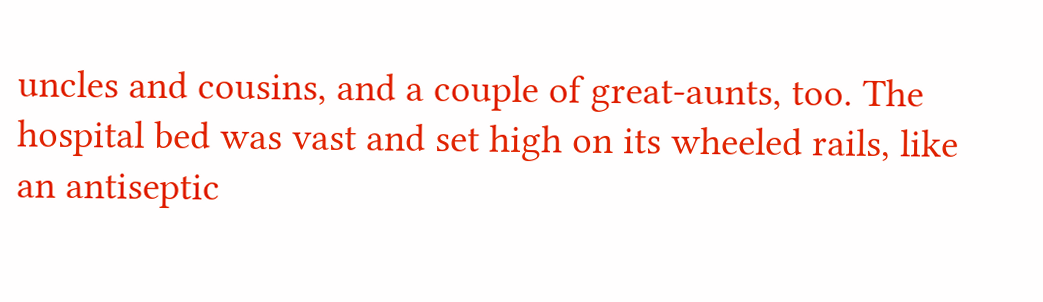uncles and cousins, and a couple of great-aunts, too. The hospital bed was vast and set high on its wheeled rails, like an antiseptic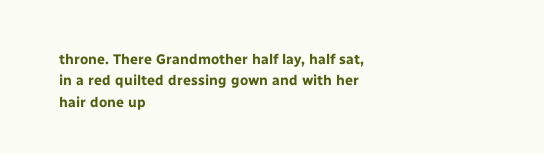throne. There Grandmother half lay, half sat, in a red quilted dressing gown and with her hair done up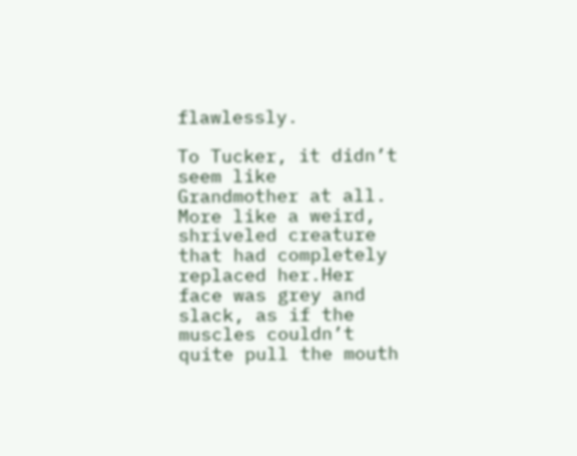flawlessly.

To Tucker, it didn’t seem like Grandmother at all. More like a weird, shriveled creature that had completely replaced her.Her face was grey and slack, as if the muscles couldn’t quite pull the mouth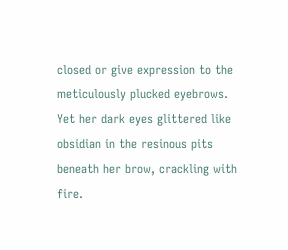closed or give expression to the meticulously plucked eyebrows. Yet her dark eyes glittered like obsidian in the resinous pits beneath her brow, crackling with fire.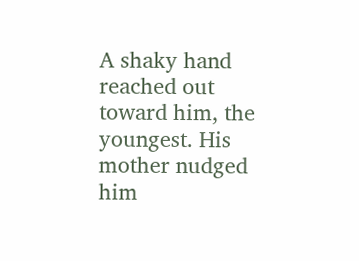A shaky hand reached out toward him, the youngest. His mother nudged him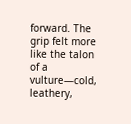forward. The grip felt more like the talon of a vulture—cold, leathery,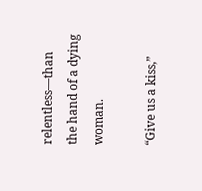relentless—than the hand of a dying woman.

“Give us a kiss,”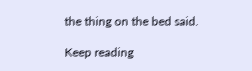the thing on the bed said.

Keep reading